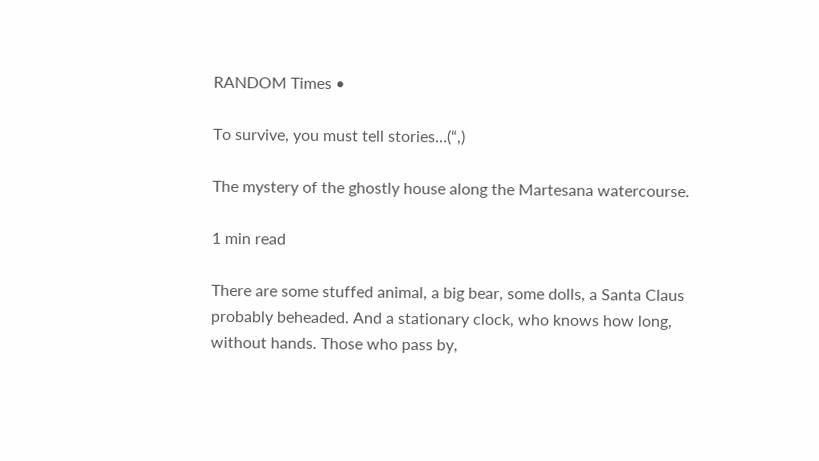RANDOM Times •

To survive, you must tell stories…(“,)

The mystery of the ghostly house along the Martesana watercourse.

1 min read

There are some stuffed animal, a big bear, some dolls, a Santa Claus probably beheaded. And a stationary clock, who knows how long, without hands. Those who pass by,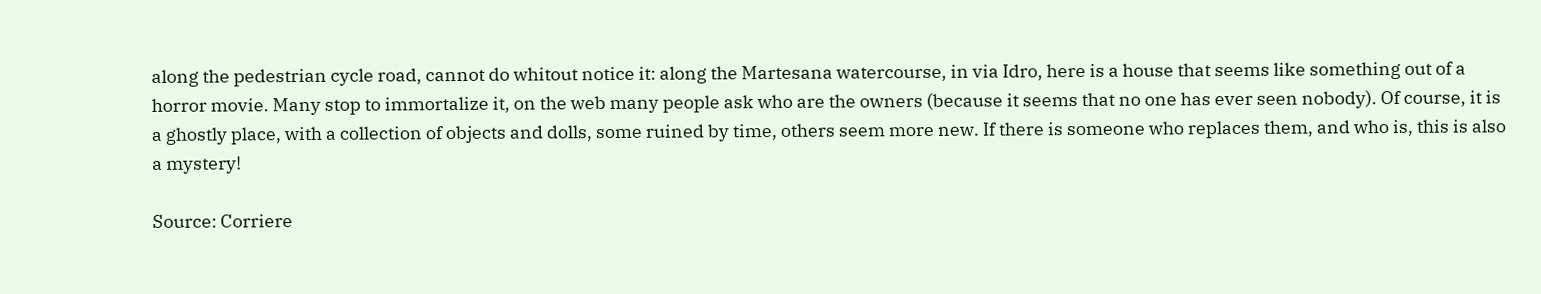along the pedestrian cycle road, cannot do whitout notice it: along the Martesana watercourse, in via Idro, here is a house that seems like something out of a horror movie. Many stop to immortalize it, on the web many people ask who are the owners (because it seems that no one has ever seen nobody). Of course, it is a ghostly place, with a collection of objects and dolls, some ruined by time, others seem more new. If there is someone who replaces them, and who is, this is also a mystery!

Source: Corriere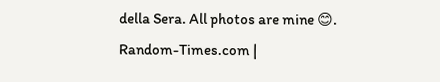della Sera. All photos are mine 😊.
Random-Times.com |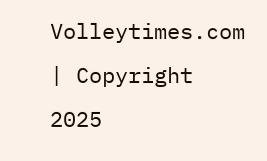Volleytimes.com | Copyright 2025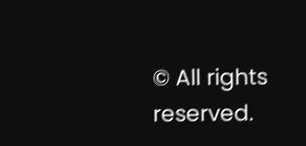© All rights reserved.